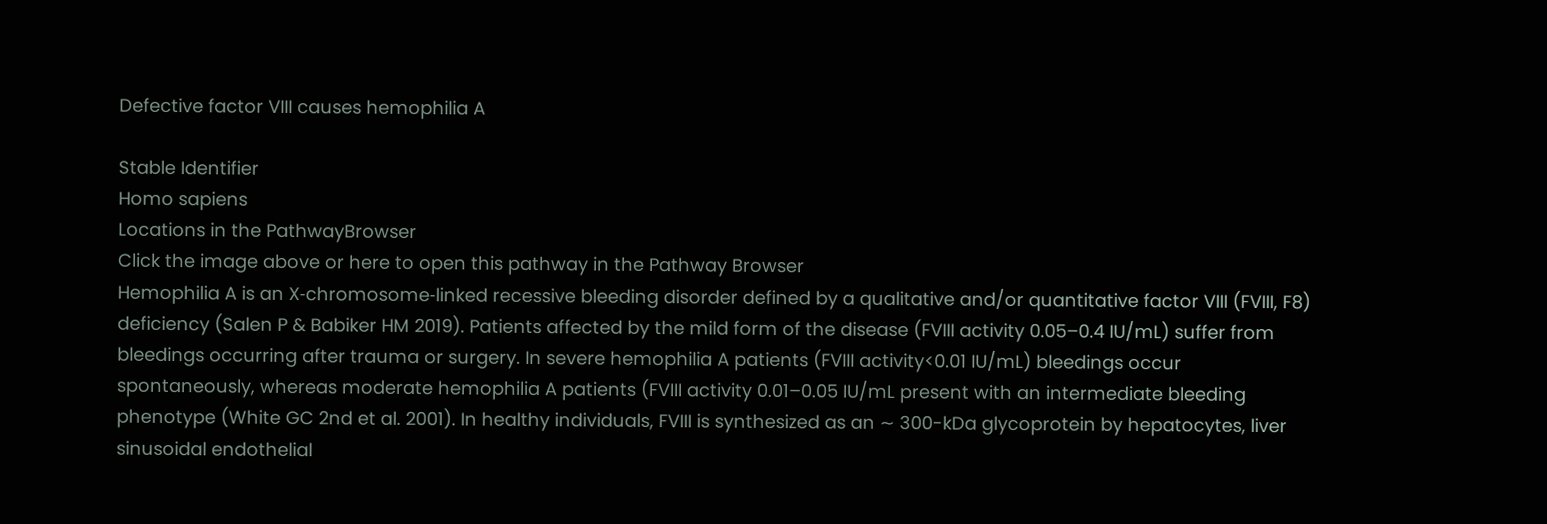Defective factor VIII causes hemophilia A

Stable Identifier
Homo sapiens
Locations in the PathwayBrowser
Click the image above or here to open this pathway in the Pathway Browser
Hemophilia A is an X‐chromosome‐linked recessive bleeding disorder defined by a qualitative and/or quantitative factor VIII (FVIII, F8) deficiency (Salen P & Babiker HM 2019). Patients affected by the mild form of the disease (FVIII activity 0.05–0.4 IU/mL) suffer from bleedings occurring after trauma or surgery. In severe hemophilia A patients (FVIII activity<0.01 IU/mL) bleedings occur spontaneously, whereas moderate hemophilia A patients (FVIII activity 0.01–0.05 IU/mL present with an intermediate bleeding phenotype (White GC 2nd et al. 2001). In healthy individuals, FVIII is synthesized as an ∼ 300-kDa glycoprotein by hepatocytes, liver sinusoidal endothelial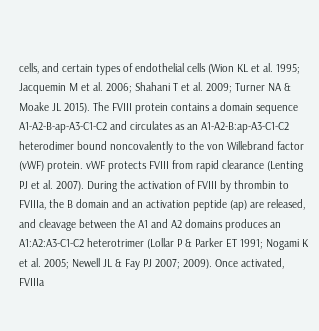cells, and certain types of endothelial cells (Wion KL et al. 1995; Jacquemin M et al. 2006; Shahani T et al. 2009; Turner NA & Moake JL 2015). The FVIII protein contains a domain sequence A1-A2-B-ap-A3-C1-C2 and circulates as an A1-A2-B:ap-A3-C1-C2 heterodimer bound noncovalently to the von Willebrand factor (vWF) protein. vWF protects FVIII from rapid clearance (Lenting PJ et al. 2007). During the activation of FVIII by thrombin to FVIIIa, the B domain and an activation peptide (ap) are released, and cleavage between the A1 and A2 domains produces an A1:A2:A3-C1-C2 heterotrimer (Lollar P & Parker ET 1991; Nogami K et al. 2005; Newell JL & Fay PJ 2007; 2009). Once activated, FVIIIa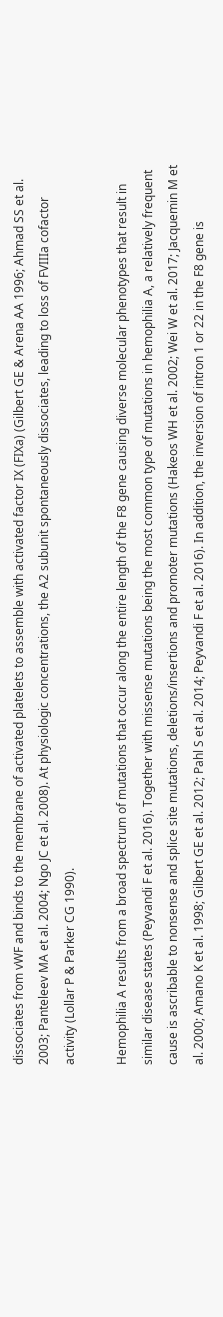dissociates from vWF and binds to the membrane of activated platelets to assemble with activated factor IX (FIXa) (Gilbert GE & Arena AA 1996; Ahmad SS et al. 2003; Panteleev MA et al. 2004; Ngo JC et al. 2008). At physiologic concentrations, the A2 subunit spontaneously dissociates, leading to loss of FVIIIa cofactor activity (Lollar P & Parker CG 1990).

Hemophilia A results from a broad spectrum of mutations that occur along the entire length of the F8 gene causing diverse molecular phenotypes that result in similar disease states (Peyvandi F et al. 2016). Together with missense mutations being the most common type of mutations in hemophilia A, a relatively frequent cause is ascribable to nonsense and splice site mutations, deletions/insertions and promoter mutations (Hakeos WH et al. 2002; Wei W et al. 2017; Jacquemin M et al. 2000; Amano K et al. 1998; Gilbert GE et al. 2012; Pahl S et al. 2014; Peyvandi F et al. 2016). In addition, the inversion of intron 1 or 22 in the F8 gene is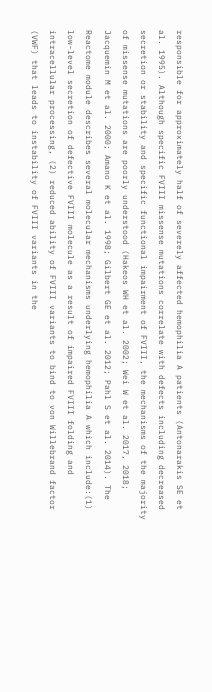responsible for approximately half of severely affected hemophilia A patients (Antonarakis SE et al. 1995). Although specific FVIII missense mutations correlate with defects including decreased secretion or stability and specific functional impairment of FVIII, the mechanisms of the majority of missense mutations are poorly understood (Hakeos WH et al. 2002; Wei W et al. 2017, 2018; Jacquemin M et al. 2000; Amano K et al. 1998; Gilbert GE et al. 2012; Pahl S et al. 2014). The Reactome module describes several molecular mechanisms underlying hemophilia A which include:(1) low-level secretion of defective FVIII molecule as a result of impaired FVIII folding and intracellular processing, (2) reduced ability of FVIII variants to bind to von Willebrand factor (VWF) that leads to instability of FVIII variants in the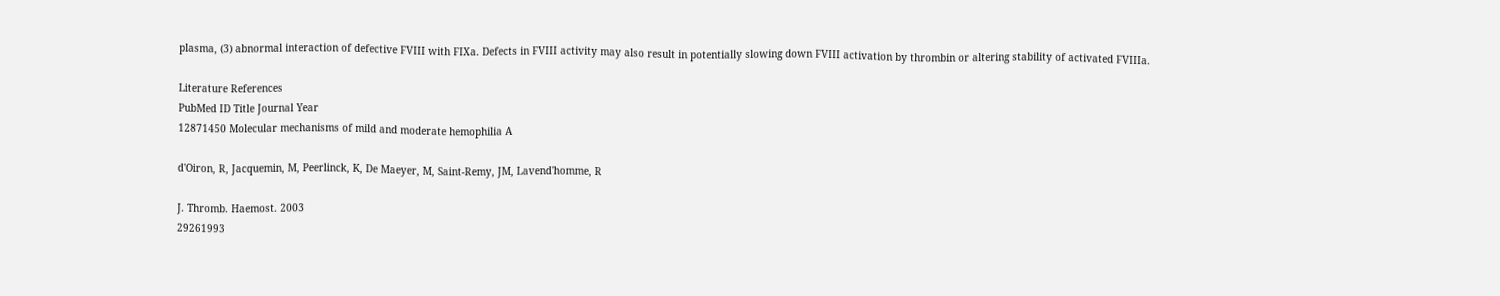plasma, (3) abnormal interaction of defective FVIII with FIXa. Defects in FVIII activity may also result in potentially slowing down FVIII activation by thrombin or altering stability of activated FVIIIa.

Literature References
PubMed ID Title Journal Year
12871450 Molecular mechanisms of mild and moderate hemophilia A

d'Oiron, R, Jacquemin, M, Peerlinck, K, De Maeyer, M, Saint-Remy, JM, Lavend'homme, R

J. Thromb. Haemost. 2003
29261993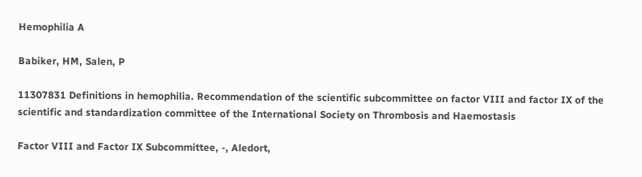Hemophilia A

Babiker, HM, Salen, P

11307831 Definitions in hemophilia. Recommendation of the scientific subcommittee on factor VIII and factor IX of the scientific and standardization committee of the International Society on Thrombosis and Haemostasis

Factor VIII and Factor IX Subcommittee, -, Aledort,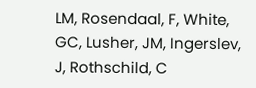LM, Rosendaal, F, White, GC, Lusher, JM, Ingerslev, J, Rothschild, C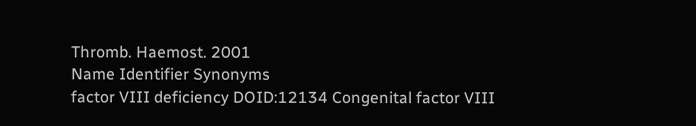Thromb. Haemost. 2001
Name Identifier Synonyms
factor VIII deficiency DOID:12134 Congenital factor VIII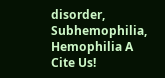disorder, Subhemophilia, Hemophilia A
Cite Us!